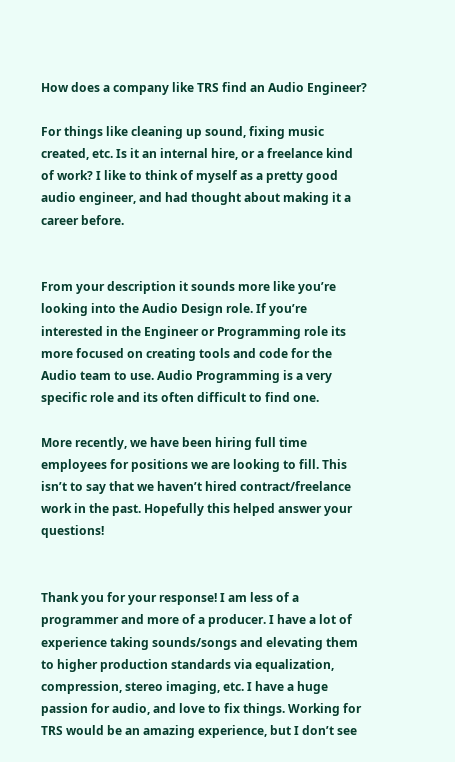How does a company like TRS find an Audio Engineer?

For things like cleaning up sound, fixing music created, etc. Is it an internal hire, or a freelance kind of work? I like to think of myself as a pretty good audio engineer, and had thought about making it a career before.


From your description it sounds more like you’re looking into the Audio Design role. If you’re interested in the Engineer or Programming role its more focused on creating tools and code for the Audio team to use. Audio Programming is a very specific role and its often difficult to find one.

More recently, we have been hiring full time employees for positions we are looking to fill. This isn’t to say that we haven’t hired contract/freelance work in the past. Hopefully this helped answer your questions!


Thank you for your response! I am less of a programmer and more of a producer. I have a lot of experience taking sounds/songs and elevating them to higher production standards via equalization, compression, stereo imaging, etc. I have a huge passion for audio, and love to fix things. Working for TRS would be an amazing experience, but I don’t see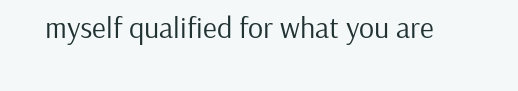myself qualified for what you are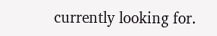currently looking for.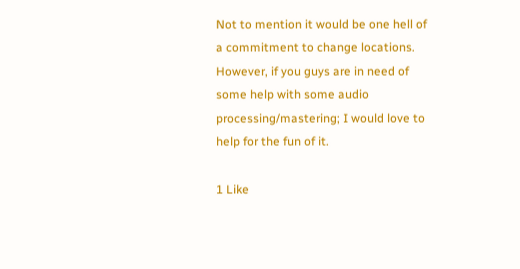Not to mention it would be one hell of a commitment to change locations. However, if you guys are in need of some help with some audio processing/mastering; I would love to help for the fun of it.

1 Like